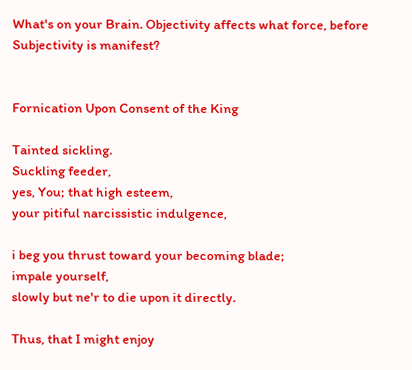What's on your Brain. Objectivity affects what force, before Subjectivity is manifest?


Fornication Upon Consent of the King

Tainted sickling.
Suckling feeder,
yes, You; that high esteem,
your pitiful narcissistic indulgence,

i beg you thrust toward your becoming blade;
impale yourself,
slowly but ne'r to die upon it directly.

Thus, that I might enjoy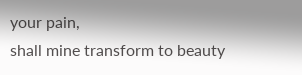your pain,
shall mine transform to beauty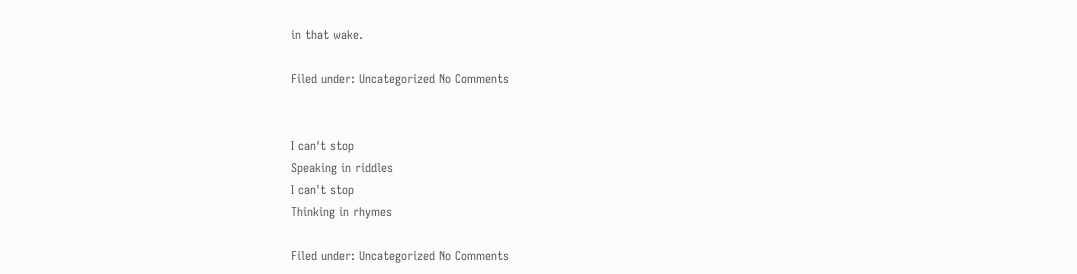in that wake.

Filed under: Uncategorized No Comments


I can't stop
Speaking in riddles
I can't stop
Thinking in rhymes

Filed under: Uncategorized No Comments